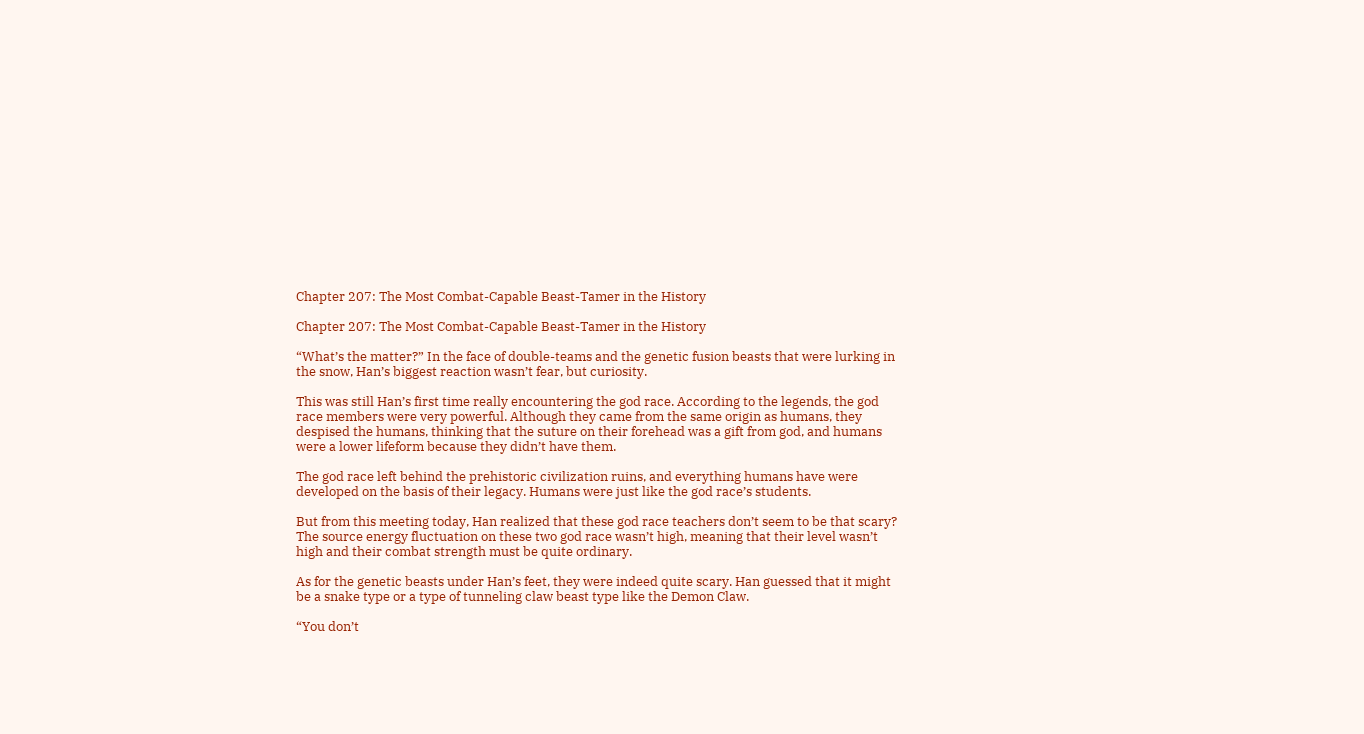Chapter 207: The Most Combat-Capable Beast-Tamer in the History

Chapter 207: The Most Combat-Capable Beast-Tamer in the History

“What’s the matter?” In the face of double-teams and the genetic fusion beasts that were lurking in the snow, Han’s biggest reaction wasn’t fear, but curiosity.

This was still Han’s first time really encountering the god race. According to the legends, the god race members were very powerful. Although they came from the same origin as humans, they despised the humans, thinking that the suture on their forehead was a gift from god, and humans were a lower lifeform because they didn’t have them.

The god race left behind the prehistoric civilization ruins, and everything humans have were developed on the basis of their legacy. Humans were just like the god race’s students.

But from this meeting today, Han realized that these god race teachers don’t seem to be that scary? The source energy fluctuation on these two god race wasn’t high, meaning that their level wasn’t high and their combat strength must be quite ordinary.

As for the genetic beasts under Han’s feet, they were indeed quite scary. Han guessed that it might be a snake type or a type of tunneling claw beast type like the Demon Claw.

“You don’t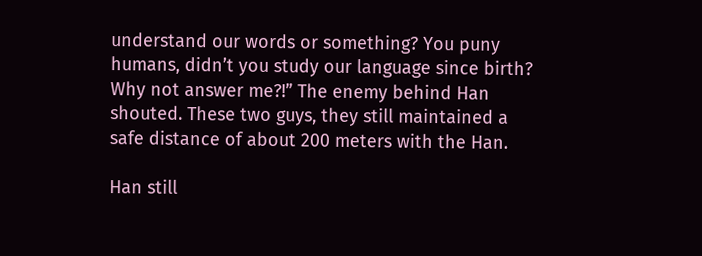understand our words or something? You puny humans, didn’t you study our language since birth? Why not answer me?!” The enemy behind Han shouted. These two guys, they still maintained a safe distance of about 200 meters with the Han.

Han still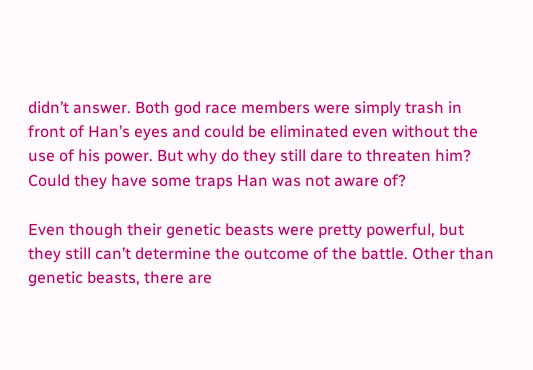didn’t answer. Both god race members were simply trash in front of Han’s eyes and could be eliminated even without the use of his power. But why do they still dare to threaten him? Could they have some traps Han was not aware of?

Even though their genetic beasts were pretty powerful, but they still can’t determine the outcome of the battle. Other than genetic beasts, there are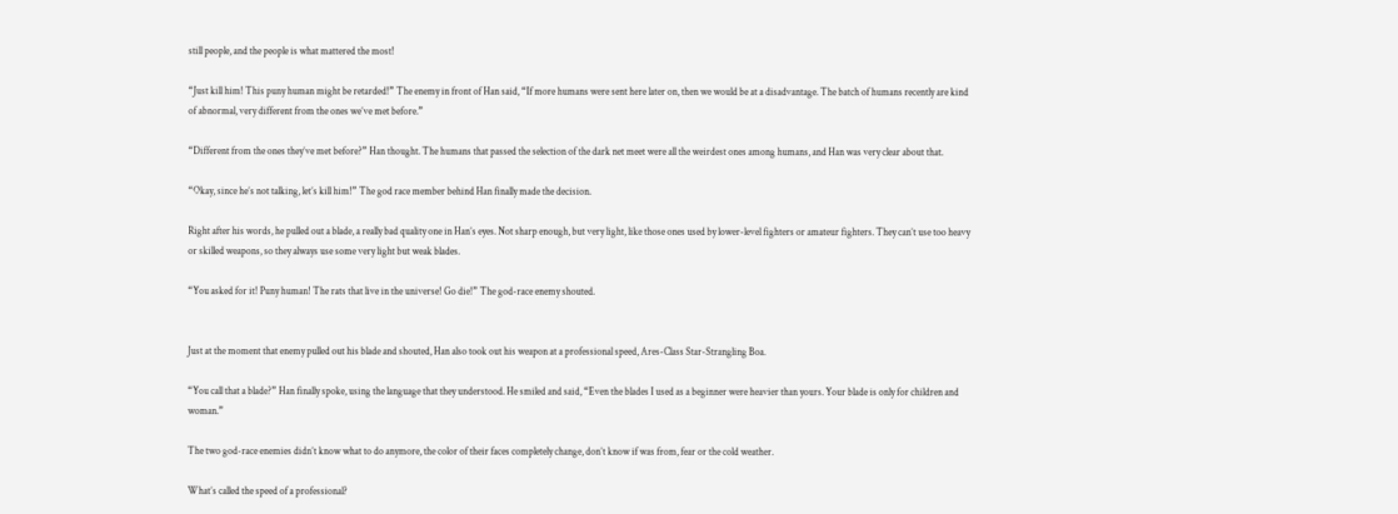still people, and the people is what mattered the most!

“Just kill him! This puny human might be retarded!” The enemy in front of Han said, “If more humans were sent here later on, then we would be at a disadvantage. The batch of humans recently are kind of abnormal, very different from the ones we’ve met before.”

“Different from the ones they’ve met before?” Han thought. The humans that passed the selection of the dark net meet were all the weirdest ones among humans, and Han was very clear about that.

“Okay, since he’s not talking, let’s kill him!” The god race member behind Han finally made the decision.

Right after his words, he pulled out a blade, a really bad quality one in Han’s eyes. Not sharp enough, but very light, like those ones used by lower-level fighters or amateur fighters. They can’t use too heavy or skilled weapons, so they always use some very light but weak blades.

“You asked for it! Puny human! The rats that live in the universe! Go die!” The god-race enemy shouted.


Just at the moment that enemy pulled out his blade and shouted, Han also took out his weapon at a professional speed, Ares-Class Star-Strangling Boa.

“You call that a blade?” Han finally spoke, using the language that they understood. He smiled and said, “Even the blades I used as a beginner were heavier than yours. Your blade is only for children and woman.”

The two god-race enemies didn’t know what to do anymore, the color of their faces completely change, don’t know if was from, fear or the cold weather.

What’s called the speed of a professional?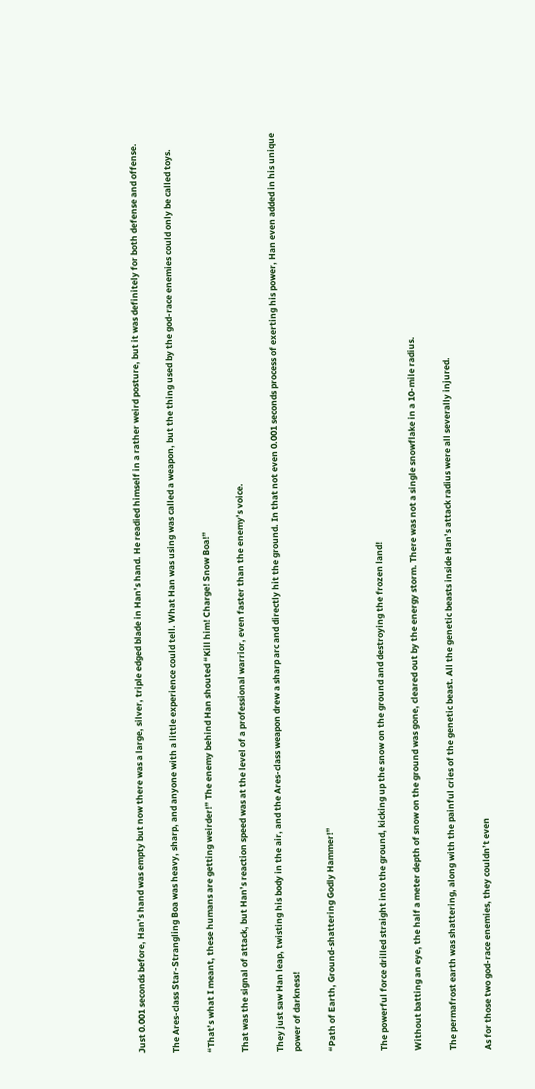Just 0.001 seconds before, Han’s hand was empty but now there was a large, silver, triple edged blade in Han’s hand. He readied himself in a rather weird posture, but it was definitely for both defense and offense.

The Ares-class Star-Strangling Boa was heavy, sharp, and anyone with a little experience could tell. What Han was using was called a weapon, but the thing used by the god-race enemies could only be called toys.

“That’s what I meant, these humans are getting weirder!” The enemy behind Han shouted “Kill him! Charge! Snow Boa!”

That was the signal of attack, but Han’s reaction speed was at the level of a professional warrior, even faster than the enemy’s voice.

They just saw Han leap, twisting his body in the air, and the Ares-class weapon drew a sharp arc and directly hit the ground. In that not even 0.001 seconds process of exerting his power, Han even added in his unique power of darkness!

“Path of Earth, Ground-shattering Godly Hammer!”


The powerful force drilled straight into the ground, kicking up the snow on the ground and destroying the frozen land!

Without batting an eye, the half a meter depth of snow on the ground was gone, cleared out by the energy storm. There was not a single snowflake in a 10-mile radius.

The permafrost earth was shattering, along with the painful cries of the genetic beast. All the genetic beasts inside Han’s attack radius were all severally injured.

As for those two god-race enemies, they couldn’t even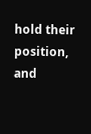hold their position, and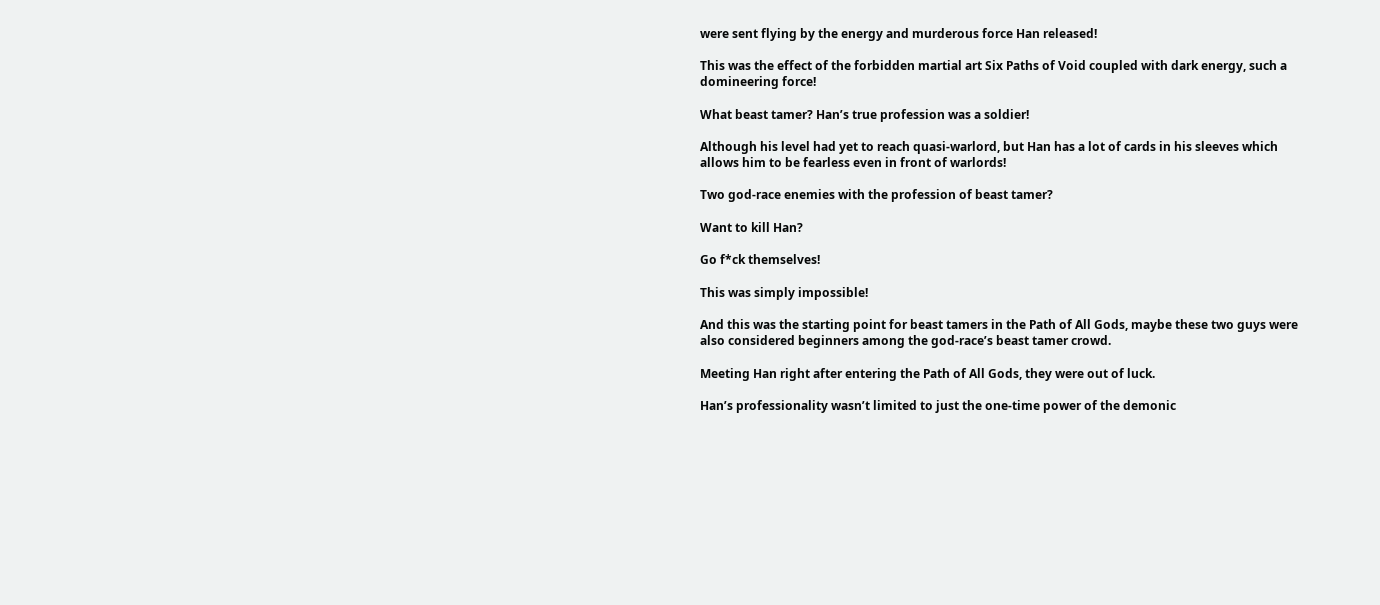were sent flying by the energy and murderous force Han released!

This was the effect of the forbidden martial art Six Paths of Void coupled with dark energy, such a domineering force!

What beast tamer? Han’s true profession was a soldier!

Although his level had yet to reach quasi-warlord, but Han has a lot of cards in his sleeves which allows him to be fearless even in front of warlords!

Two god-race enemies with the profession of beast tamer?

Want to kill Han?

Go f*ck themselves!

This was simply impossible!

And this was the starting point for beast tamers in the Path of All Gods, maybe these two guys were also considered beginners among the god-race’s beast tamer crowd.

Meeting Han right after entering the Path of All Gods, they were out of luck.

Han’s professionality wasn’t limited to just the one-time power of the demonic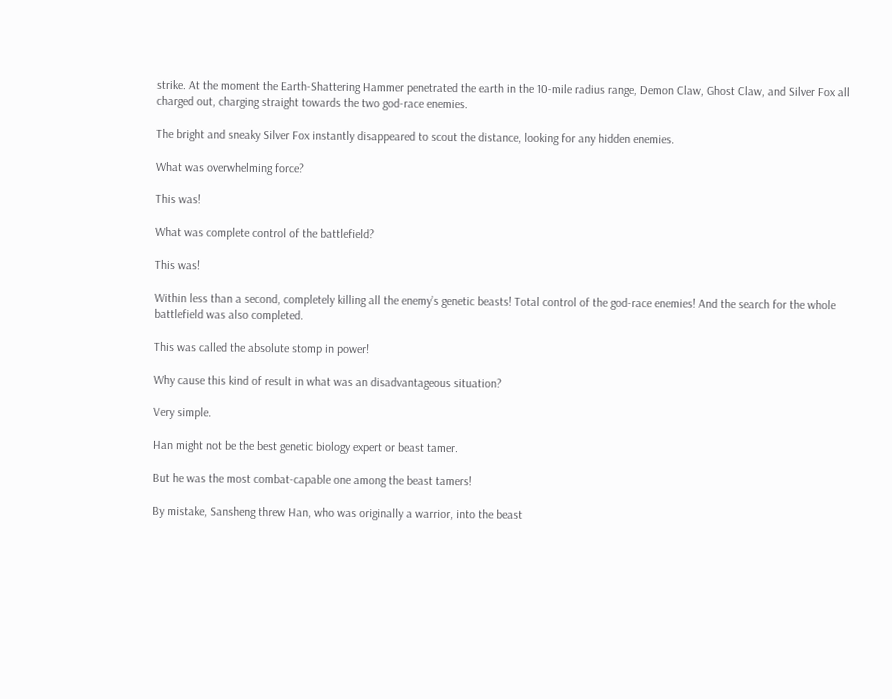strike. At the moment the Earth-Shattering Hammer penetrated the earth in the 10-mile radius range, Demon Claw, Ghost Claw, and Silver Fox all charged out, charging straight towards the two god-race enemies.

The bright and sneaky Silver Fox instantly disappeared to scout the distance, looking for any hidden enemies.

What was overwhelming force?

This was!

What was complete control of the battlefield?

This was!

Within less than a second, completely killing all the enemy’s genetic beasts! Total control of the god-race enemies! And the search for the whole battlefield was also completed.

This was called the absolute stomp in power!

Why cause this kind of result in what was an disadvantageous situation?

Very simple.

Han might not be the best genetic biology expert or beast tamer.

But he was the most combat-capable one among the beast tamers!

By mistake, Sansheng threw Han, who was originally a warrior, into the beast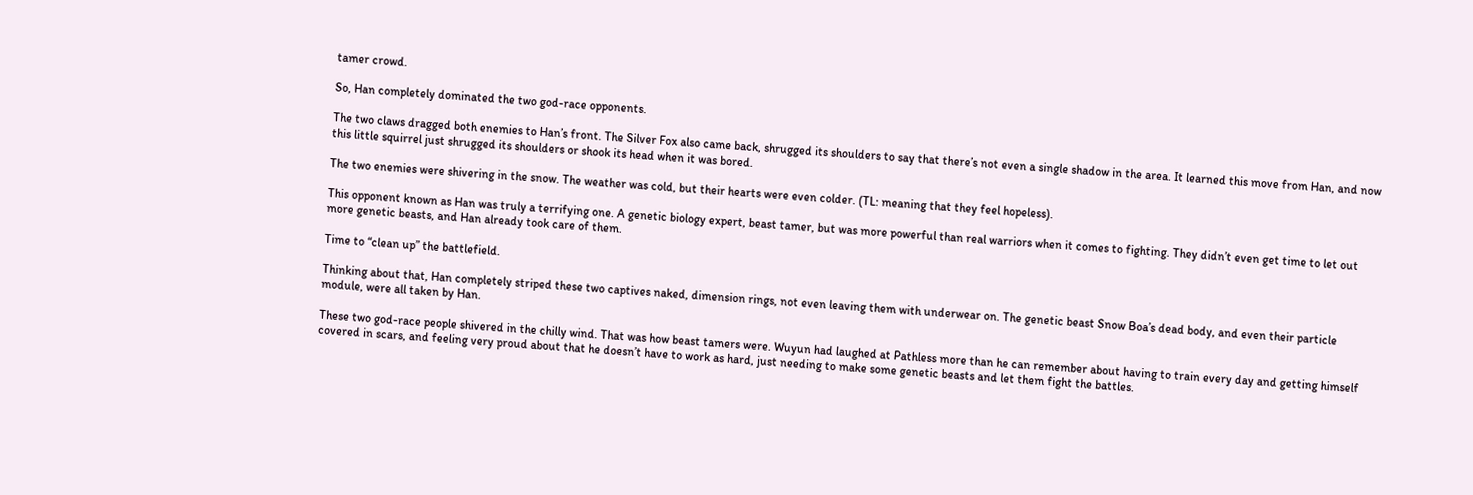tamer crowd.

So, Han completely dominated the two god-race opponents.

The two claws dragged both enemies to Han’s front. The Silver Fox also came back, shrugged its shoulders to say that there’s not even a single shadow in the area. It learned this move from Han, and now this little squirrel just shrugged its shoulders or shook its head when it was bored.

The two enemies were shivering in the snow. The weather was cold, but their hearts were even colder. (TL: meaning that they feel hopeless).

This opponent known as Han was truly a terrifying one. A genetic biology expert, beast tamer, but was more powerful than real warriors when it comes to fighting. They didn’t even get time to let out more genetic beasts, and Han already took care of them.

Time to “clean up” the battlefield.

Thinking about that, Han completely striped these two captives naked, dimension rings, not even leaving them with underwear on. The genetic beast Snow Boa’s dead body, and even their particle module, were all taken by Han.

These two god-race people shivered in the chilly wind. That was how beast tamers were. Wuyun had laughed at Pathless more than he can remember about having to train every day and getting himself covered in scars, and feeling very proud about that he doesn’t have to work as hard, just needing to make some genetic beasts and let them fight the battles.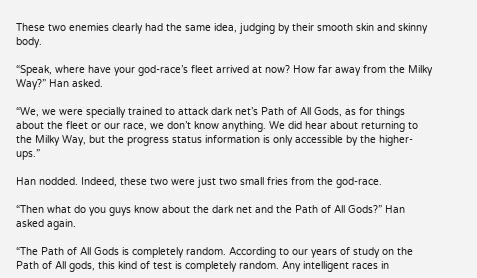These two enemies clearly had the same idea, judging by their smooth skin and skinny body.

“Speak, where have your god-race’s fleet arrived at now? How far away from the Milky Way?” Han asked.

“We, we were specially trained to attack dark net’s Path of All Gods, as for things about the fleet or our race, we don’t know anything. We did hear about returning to the Milky Way, but the progress status information is only accessible by the higher-ups.”

Han nodded. Indeed, these two were just two small fries from the god-race.

“Then what do you guys know about the dark net and the Path of All Gods?” Han asked again.

“The Path of All Gods is completely random. According to our years of study on the Path of All gods, this kind of test is completely random. Any intelligent races in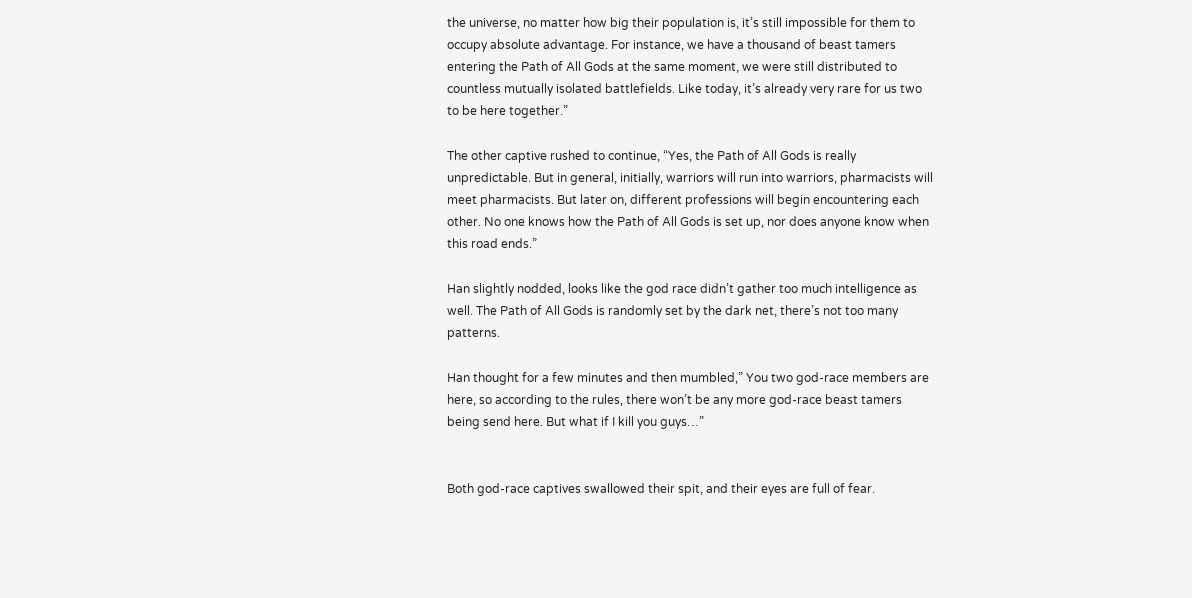the universe, no matter how big their population is, it’s still impossible for them to occupy absolute advantage. For instance, we have a thousand of beast tamers entering the Path of All Gods at the same moment, we were still distributed to countless mutually isolated battlefields. Like today, it’s already very rare for us two to be here together.”

The other captive rushed to continue, “Yes, the Path of All Gods is really unpredictable. But in general, initially, warriors will run into warriors, pharmacists will meet pharmacists. But later on, different professions will begin encountering each other. No one knows how the Path of All Gods is set up, nor does anyone know when this road ends.”

Han slightly nodded, looks like the god race didn’t gather too much intelligence as well. The Path of All Gods is randomly set by the dark net, there’s not too many patterns.

Han thought for a few minutes and then mumbled,” You two god-race members are here, so according to the rules, there won’t be any more god-race beast tamers being send here. But what if I kill you guys…”


Both god-race captives swallowed their spit, and their eyes are full of fear.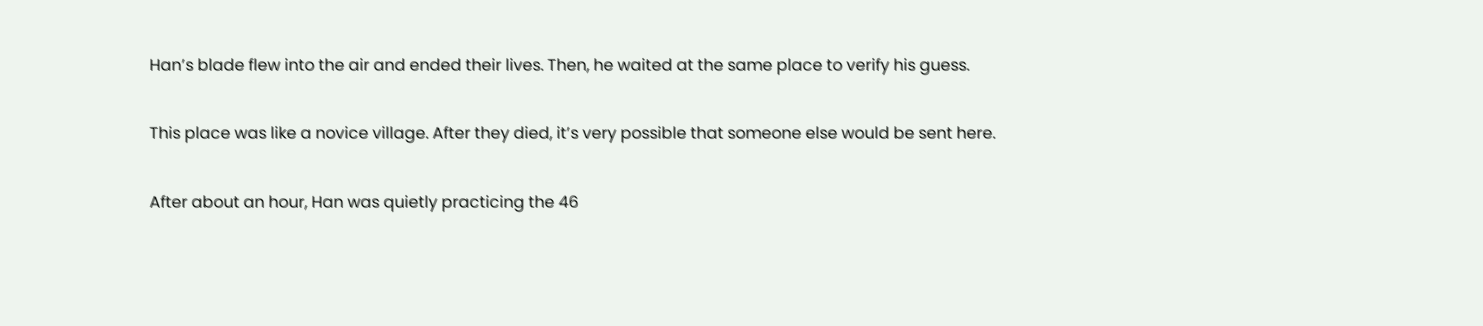Han’s blade flew into the air and ended their lives. Then, he waited at the same place to verify his guess.

This place was like a novice village. After they died, it’s very possible that someone else would be sent here.

After about an hour, Han was quietly practicing the 46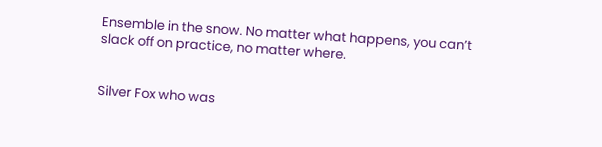Ensemble in the snow. No matter what happens, you can’t slack off on practice, no matter where.


Silver Fox who was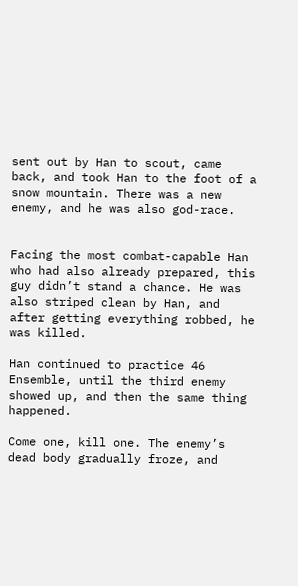sent out by Han to scout, came back, and took Han to the foot of a snow mountain. There was a new enemy, and he was also god-race.


Facing the most combat-capable Han who had also already prepared, this guy didn’t stand a chance. He was also striped clean by Han, and after getting everything robbed, he was killed.

Han continued to practice 46 Ensemble, until the third enemy showed up, and then the same thing happened.

Come one, kill one. The enemy’s dead body gradually froze, and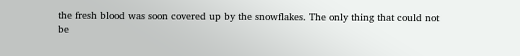the fresh blood was soon covered up by the snowflakes. The only thing that could not be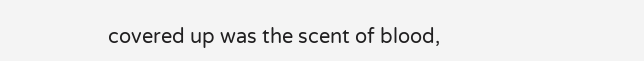covered up was the scent of blood,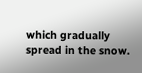which gradually spread in the snow.